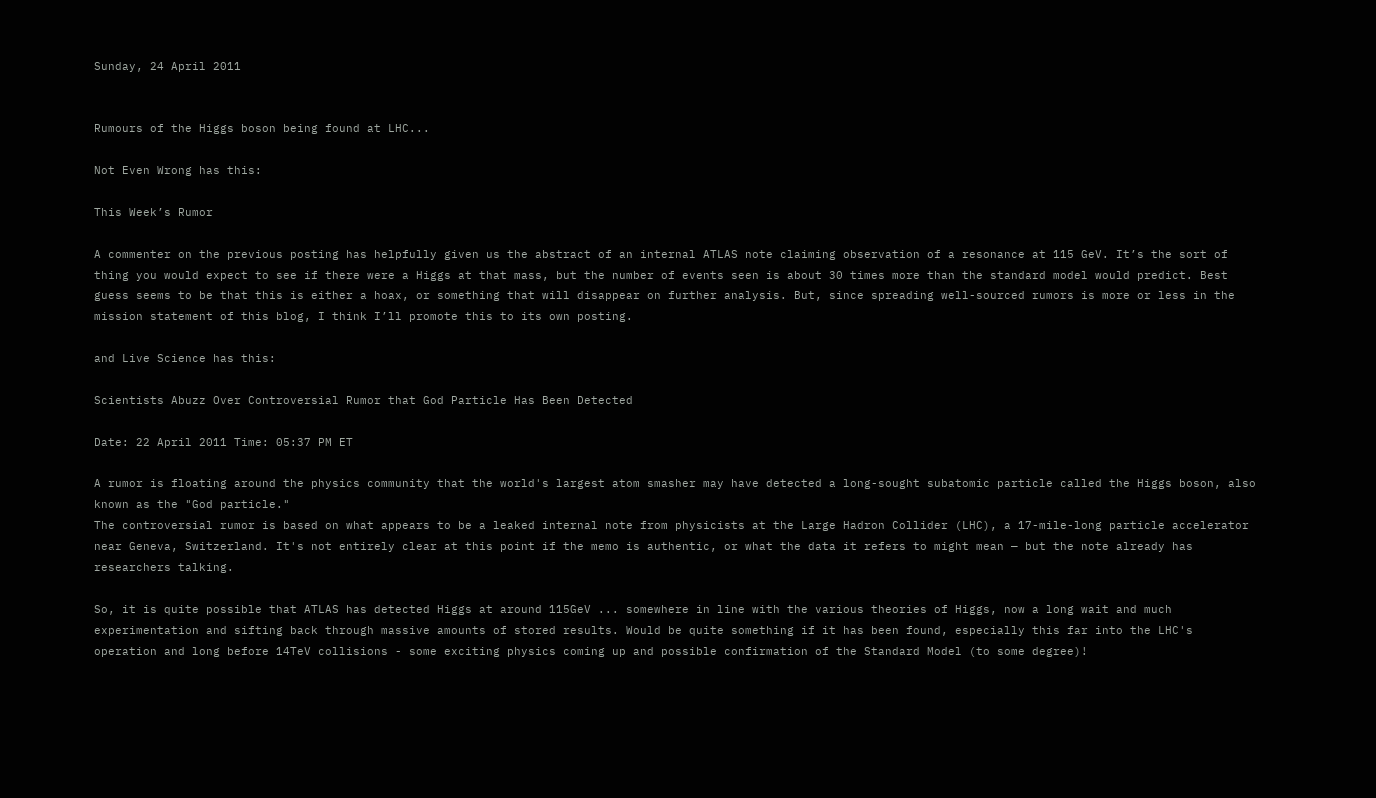Sunday, 24 April 2011


Rumours of the Higgs boson being found at LHC...

Not Even Wrong has this:

This Week’s Rumor

A commenter on the previous posting has helpfully given us the abstract of an internal ATLAS note claiming observation of a resonance at 115 GeV. It’s the sort of thing you would expect to see if there were a Higgs at that mass, but the number of events seen is about 30 times more than the standard model would predict. Best guess seems to be that this is either a hoax, or something that will disappear on further analysis. But, since spreading well-sourced rumors is more or less in the mission statement of this blog, I think I’ll promote this to its own posting.

and Live Science has this:

Scientists Abuzz Over Controversial Rumor that God Particle Has Been Detected

Date: 22 April 2011 Time: 05:37 PM ET

A rumor is floating around the physics community that the world's largest atom smasher may have detected a long-sought subatomic particle called the Higgs boson, also known as the "God particle."
The controversial rumor is based on what appears to be a leaked internal note from physicists at the Large Hadron Collider (LHC), a 17-mile-long particle accelerator near Geneva, Switzerland. It's not entirely clear at this point if the memo is authentic, or what the data it refers to might mean — but the note already has researchers talking.

So, it is quite possible that ATLAS has detected Higgs at around 115GeV ... somewhere in line with the various theories of Higgs, now a long wait and much experimentation and sifting back through massive amounts of stored results. Would be quite something if it has been found, especially this far into the LHC's operation and long before 14TeV collisions - some exciting physics coming up and possible confirmation of the Standard Model (to some degree)!